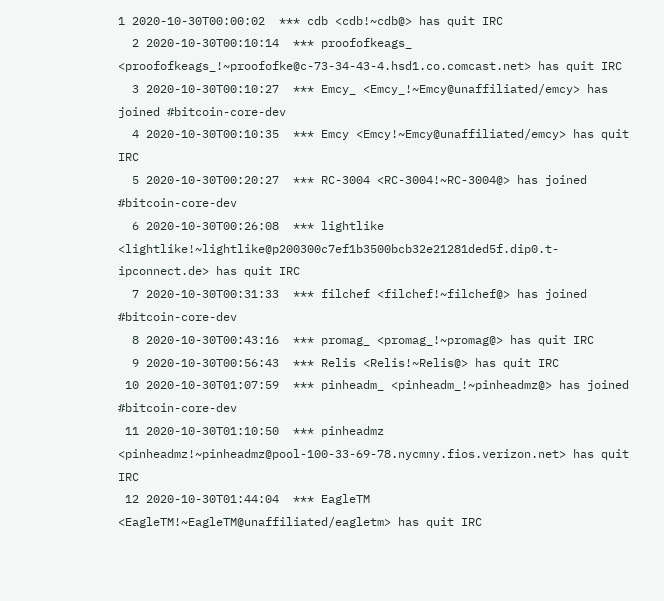1 2020-10-30T00:00:02  *** cdb <cdb!~cdb@> has quit IRC
  2 2020-10-30T00:10:14  *** proofofkeags_ <proofofkeags_!~proofofke@c-73-34-43-4.hsd1.co.comcast.net> has quit IRC
  3 2020-10-30T00:10:27  *** Emcy_ <Emcy_!~Emcy@unaffiliated/emcy> has joined #bitcoin-core-dev
  4 2020-10-30T00:10:35  *** Emcy <Emcy!~Emcy@unaffiliated/emcy> has quit IRC
  5 2020-10-30T00:20:27  *** RC-3004 <RC-3004!~RC-3004@> has joined #bitcoin-core-dev
  6 2020-10-30T00:26:08  *** lightlike <lightlike!~lightlike@p200300c7ef1b3500bcb32e21281ded5f.dip0.t-ipconnect.de> has quit IRC
  7 2020-10-30T00:31:33  *** filchef <filchef!~filchef@> has joined #bitcoin-core-dev
  8 2020-10-30T00:43:16  *** promag_ <promag_!~promag@> has quit IRC
  9 2020-10-30T00:56:43  *** Relis <Relis!~Relis@> has quit IRC
 10 2020-10-30T01:07:59  *** pinheadm_ <pinheadm_!~pinheadmz@> has joined #bitcoin-core-dev
 11 2020-10-30T01:10:50  *** pinheadmz <pinheadmz!~pinheadmz@pool-100-33-69-78.nycmny.fios.verizon.net> has quit IRC
 12 2020-10-30T01:44:04  *** EagleTM <EagleTM!~EagleTM@unaffiliated/eagletm> has quit IRC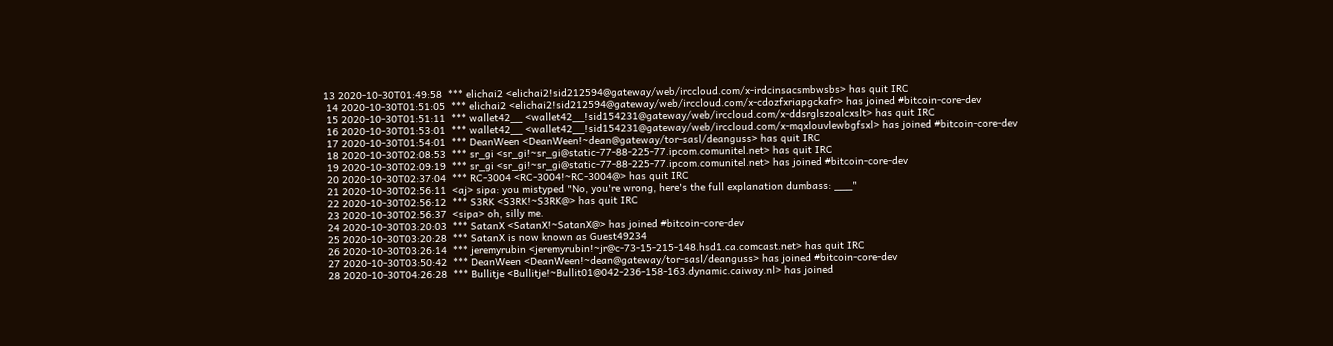13 2020-10-30T01:49:58  *** elichai2 <elichai2!sid212594@gateway/web/irccloud.com/x-irdcinsacsmbwsbs> has quit IRC
 14 2020-10-30T01:51:05  *** elichai2 <elichai2!sid212594@gateway/web/irccloud.com/x-cdozfxriapgckafr> has joined #bitcoin-core-dev
 15 2020-10-30T01:51:11  *** wallet42__ <wallet42__!sid154231@gateway/web/irccloud.com/x-ddsrglszoalcxslt> has quit IRC
 16 2020-10-30T01:53:01  *** wallet42__ <wallet42__!sid154231@gateway/web/irccloud.com/x-mqxlouvlewbgfsxl> has joined #bitcoin-core-dev
 17 2020-10-30T01:54:01  *** DeanWeen <DeanWeen!~dean@gateway/tor-sasl/deanguss> has quit IRC
 18 2020-10-30T02:08:53  *** sr_gi <sr_gi!~sr_gi@static-77-88-225-77.ipcom.comunitel.net> has quit IRC
 19 2020-10-30T02:09:19  *** sr_gi <sr_gi!~sr_gi@static-77-88-225-77.ipcom.comunitel.net> has joined #bitcoin-core-dev
 20 2020-10-30T02:37:04  *** RC-3004 <RC-3004!~RC-3004@> has quit IRC
 21 2020-10-30T02:56:11  <aj> sipa: you mistyped "No, you're wrong, here's the full explanation dumbass: ___"
 22 2020-10-30T02:56:12  *** S3RK <S3RK!~S3RK@> has quit IRC
 23 2020-10-30T02:56:37  <sipa> oh, silly me.
 24 2020-10-30T03:20:03  *** SatanX <SatanX!~SatanX@> has joined #bitcoin-core-dev
 25 2020-10-30T03:20:28  *** SatanX is now known as Guest49234
 26 2020-10-30T03:26:14  *** jeremyrubin <jeremyrubin!~jr@c-73-15-215-148.hsd1.ca.comcast.net> has quit IRC
 27 2020-10-30T03:50:42  *** DeanWeen <DeanWeen!~dean@gateway/tor-sasl/deanguss> has joined #bitcoin-core-dev
 28 2020-10-30T04:26:28  *** Bullitje <Bullitje!~Bullit01@042-236-158-163.dynamic.caiway.nl> has joined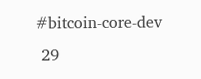#bitcoin-core-dev
 29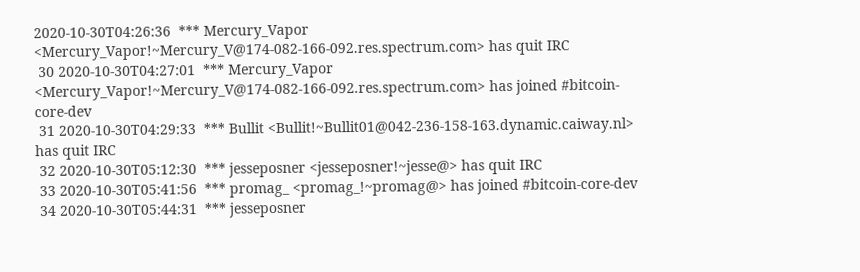2020-10-30T04:26:36  *** Mercury_Vapor <Mercury_Vapor!~Mercury_V@174-082-166-092.res.spectrum.com> has quit IRC
 30 2020-10-30T04:27:01  *** Mercury_Vapor <Mercury_Vapor!~Mercury_V@174-082-166-092.res.spectrum.com> has joined #bitcoin-core-dev
 31 2020-10-30T04:29:33  *** Bullit <Bullit!~Bullit01@042-236-158-163.dynamic.caiway.nl> has quit IRC
 32 2020-10-30T05:12:30  *** jesseposner <jesseposner!~jesse@> has quit IRC
 33 2020-10-30T05:41:56  *** promag_ <promag_!~promag@> has joined #bitcoin-core-dev
 34 2020-10-30T05:44:31  *** jesseposner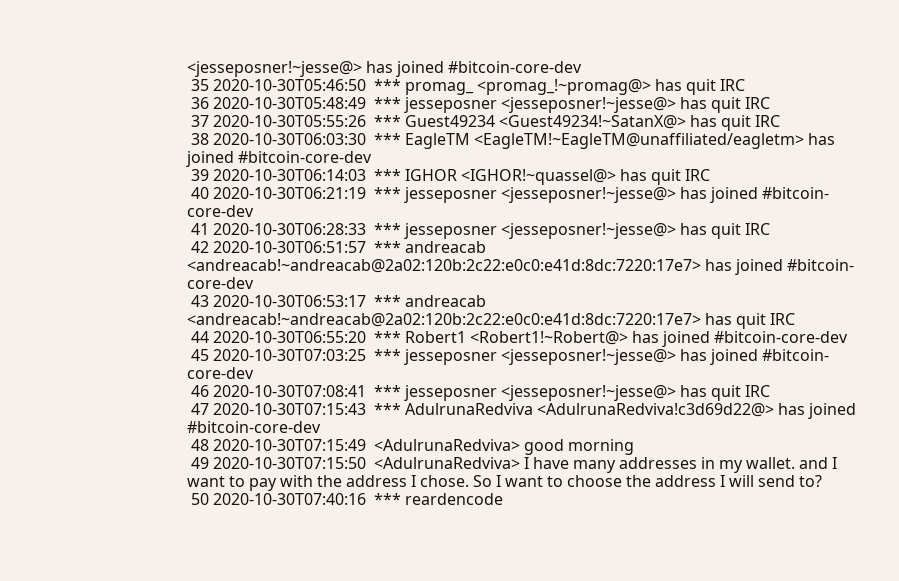<jesseposner!~jesse@> has joined #bitcoin-core-dev
 35 2020-10-30T05:46:50  *** promag_ <promag_!~promag@> has quit IRC
 36 2020-10-30T05:48:49  *** jesseposner <jesseposner!~jesse@> has quit IRC
 37 2020-10-30T05:55:26  *** Guest49234 <Guest49234!~SatanX@> has quit IRC
 38 2020-10-30T06:03:30  *** EagleTM <EagleTM!~EagleTM@unaffiliated/eagletm> has joined #bitcoin-core-dev
 39 2020-10-30T06:14:03  *** IGHOR <IGHOR!~quassel@> has quit IRC
 40 2020-10-30T06:21:19  *** jesseposner <jesseposner!~jesse@> has joined #bitcoin-core-dev
 41 2020-10-30T06:28:33  *** jesseposner <jesseposner!~jesse@> has quit IRC
 42 2020-10-30T06:51:57  *** andreacab <andreacab!~andreacab@2a02:120b:2c22:e0c0:e41d:8dc:7220:17e7> has joined #bitcoin-core-dev
 43 2020-10-30T06:53:17  *** andreacab <andreacab!~andreacab@2a02:120b:2c22:e0c0:e41d:8dc:7220:17e7> has quit IRC
 44 2020-10-30T06:55:20  *** Robert1 <Robert1!~Robert@> has joined #bitcoin-core-dev
 45 2020-10-30T07:03:25  *** jesseposner <jesseposner!~jesse@> has joined #bitcoin-core-dev
 46 2020-10-30T07:08:41  *** jesseposner <jesseposner!~jesse@> has quit IRC
 47 2020-10-30T07:15:43  *** AdulrunaRedviva <AdulrunaRedviva!c3d69d22@> has joined #bitcoin-core-dev
 48 2020-10-30T07:15:49  <AdulrunaRedviva> good morning
 49 2020-10-30T07:15:50  <AdulrunaRedviva> I have many addresses in my wallet. and I want to pay with the address I chose. So I want to choose the address I will send to?
 50 2020-10-30T07:40:16  *** reardencode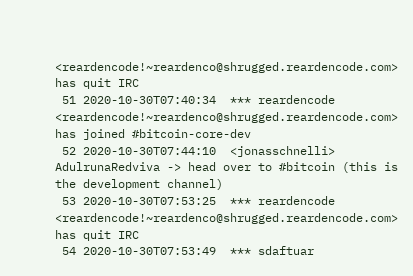<reardencode!~reardenco@shrugged.reardencode.com> has quit IRC
 51 2020-10-30T07:40:34  *** reardencode <reardencode!~reardenco@shrugged.reardencode.com> has joined #bitcoin-core-dev
 52 2020-10-30T07:44:10  <jonasschnelli> AdulrunaRedviva -> head over to #bitcoin (this is the development channel)
 53 2020-10-30T07:53:25  *** reardencode <reardencode!~reardenco@shrugged.reardencode.com> has quit IRC
 54 2020-10-30T07:53:49  *** sdaftuar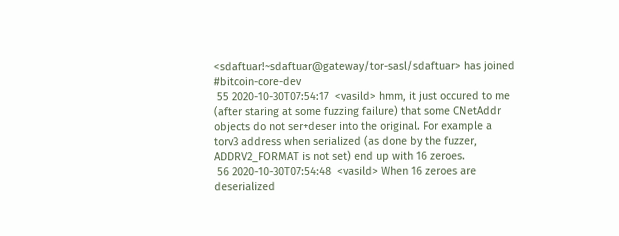<sdaftuar!~sdaftuar@gateway/tor-sasl/sdaftuar> has joined #bitcoin-core-dev
 55 2020-10-30T07:54:17  <vasild> hmm, it just occured to me (after staring at some fuzzing failure) that some CNetAddr objects do not ser+deser into the original. For example a torv3 address when serialized (as done by the fuzzer, ADDRV2_FORMAT is not set) end up with 16 zeroes.
 56 2020-10-30T07:54:48  <vasild> When 16 zeroes are deserialized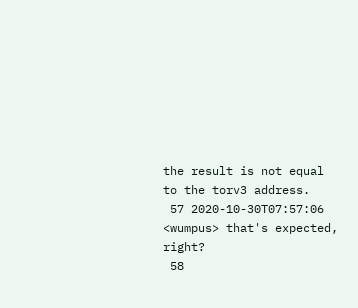the result is not equal to the torv3 address.
 57 2020-10-30T07:57:06  <wumpus> that's expected, right?
 58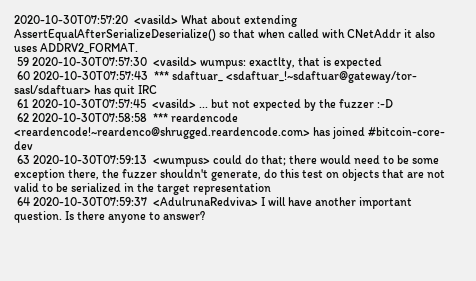2020-10-30T07:57:20  <vasild> What about extending AssertEqualAfterSerializeDeserialize() so that when called with CNetAddr it also uses ADDRV2_FORMAT.
 59 2020-10-30T07:57:30  <vasild> wumpus: exactlty, that is expected
 60 2020-10-30T07:57:43  *** sdaftuar_ <sdaftuar_!~sdaftuar@gateway/tor-sasl/sdaftuar> has quit IRC
 61 2020-10-30T07:57:45  <vasild> ... but not expected by the fuzzer :-D
 62 2020-10-30T07:58:58  *** reardencode <reardencode!~reardenco@shrugged.reardencode.com> has joined #bitcoin-core-dev
 63 2020-10-30T07:59:13  <wumpus> could do that; there would need to be some exception there, the fuzzer shouldn't generate, do this test on objects that are not valid to be serialized in the target representation
 64 2020-10-30T07:59:37  <AdulrunaRedviva> I will have another important question. Is there anyone to answer?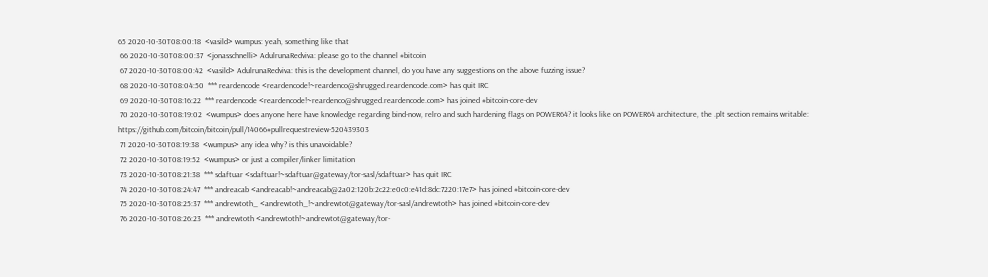65 2020-10-30T08:00:18  <vasild> wumpus: yeah, something like that
 66 2020-10-30T08:00:37  <jonasschnelli> AdulrunaRedviva: please go to the channel #bitcoin
 67 2020-10-30T08:00:42  <vasild> AdulrunaRedviva: this is the development channel, do you have any suggestions on the above fuzzing issue?
 68 2020-10-30T08:04:50  *** reardencode <reardencode!~reardenco@shrugged.reardencode.com> has quit IRC
 69 2020-10-30T08:16:22  *** reardencode <reardencode!~reardenco@shrugged.reardencode.com> has joined #bitcoin-core-dev
 70 2020-10-30T08:19:02  <wumpus> does anyone here have knowledge regarding bind-now, relro and such hardening flags on POWER64? it looks like on POWER64 architecture, the .plt section remains writable:  https://github.com/bitcoin/bitcoin/pull/14066#pullrequestreview-520439303
 71 2020-10-30T08:19:38  <wumpus> any idea why? is this unavoidable?
 72 2020-10-30T08:19:52  <wumpus> or just a compiler/linker limitation
 73 2020-10-30T08:21:38  *** sdaftuar <sdaftuar!~sdaftuar@gateway/tor-sasl/sdaftuar> has quit IRC
 74 2020-10-30T08:24:47  *** andreacab <andreacab!~andreacab@2a02:120b:2c22:e0c0:e41d:8dc:7220:17e7> has joined #bitcoin-core-dev
 75 2020-10-30T08:25:37  *** andrewtoth_ <andrewtoth_!~andrewtot@gateway/tor-sasl/andrewtoth> has joined #bitcoin-core-dev
 76 2020-10-30T08:26:23  *** andrewtoth <andrewtoth!~andrewtot@gateway/tor-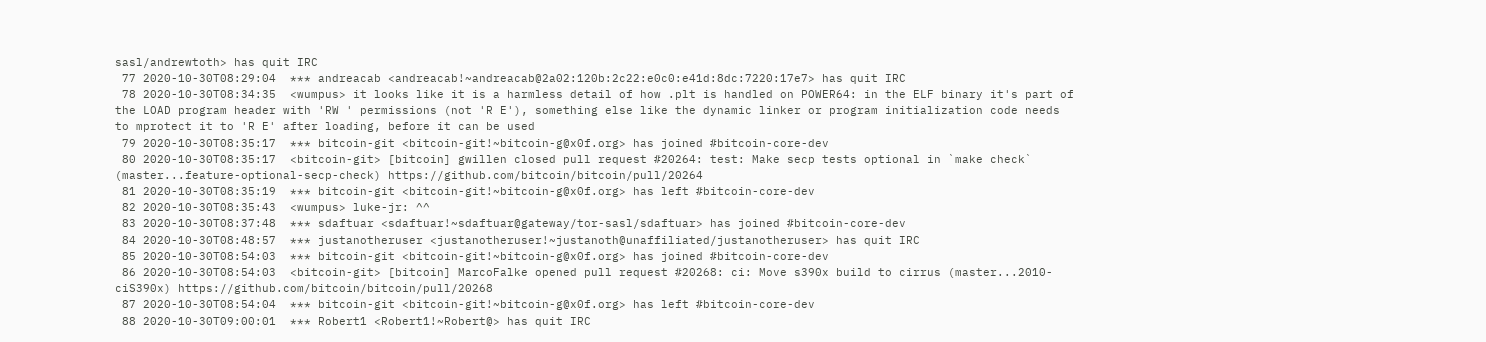sasl/andrewtoth> has quit IRC
 77 2020-10-30T08:29:04  *** andreacab <andreacab!~andreacab@2a02:120b:2c22:e0c0:e41d:8dc:7220:17e7> has quit IRC
 78 2020-10-30T08:34:35  <wumpus> it looks like it is a harmless detail of how .plt is handled on POWER64: in the ELF binary it's part of the LOAD program header with 'RW ' permissions (not 'R E'), something else like the dynamic linker or program initialization code needs to mprotect it to 'R E' after loading, before it can be used
 79 2020-10-30T08:35:17  *** bitcoin-git <bitcoin-git!~bitcoin-g@x0f.org> has joined #bitcoin-core-dev
 80 2020-10-30T08:35:17  <bitcoin-git> [bitcoin] gwillen closed pull request #20264: test: Make secp tests optional in `make check` (master...feature-optional-secp-check) https://github.com/bitcoin/bitcoin/pull/20264
 81 2020-10-30T08:35:19  *** bitcoin-git <bitcoin-git!~bitcoin-g@x0f.org> has left #bitcoin-core-dev
 82 2020-10-30T08:35:43  <wumpus> luke-jr: ^^
 83 2020-10-30T08:37:48  *** sdaftuar <sdaftuar!~sdaftuar@gateway/tor-sasl/sdaftuar> has joined #bitcoin-core-dev
 84 2020-10-30T08:48:57  *** justanotheruser <justanotheruser!~justanoth@unaffiliated/justanotheruser> has quit IRC
 85 2020-10-30T08:54:03  *** bitcoin-git <bitcoin-git!~bitcoin-g@x0f.org> has joined #bitcoin-core-dev
 86 2020-10-30T08:54:03  <bitcoin-git> [bitcoin] MarcoFalke opened pull request #20268: ci: Move s390x build to cirrus (master...2010-ciS390x) https://github.com/bitcoin/bitcoin/pull/20268
 87 2020-10-30T08:54:04  *** bitcoin-git <bitcoin-git!~bitcoin-g@x0f.org> has left #bitcoin-core-dev
 88 2020-10-30T09:00:01  *** Robert1 <Robert1!~Robert@> has quit IRC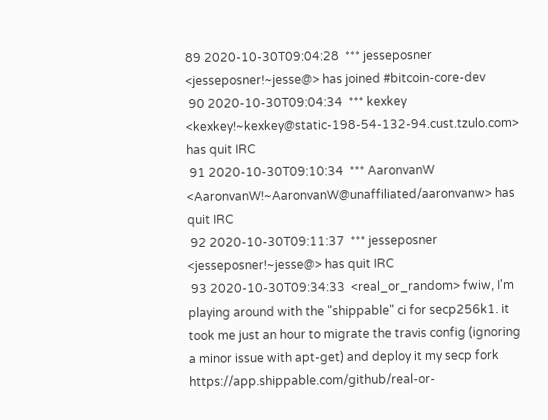89 2020-10-30T09:04:28  *** jesseposner <jesseposner!~jesse@> has joined #bitcoin-core-dev
 90 2020-10-30T09:04:34  *** kexkey <kexkey!~kexkey@static-198-54-132-94.cust.tzulo.com> has quit IRC
 91 2020-10-30T09:10:34  *** AaronvanW <AaronvanW!~AaronvanW@unaffiliated/aaronvanw> has quit IRC
 92 2020-10-30T09:11:37  *** jesseposner <jesseposner!~jesse@> has quit IRC
 93 2020-10-30T09:34:33  <real_or_random> fwiw, I'm playing around with the "shippable" ci for secp256k1. it took me just an hour to migrate the travis config (ignoring a minor issue with apt-get) and deploy it my secp fork https://app.shippable.com/github/real-or-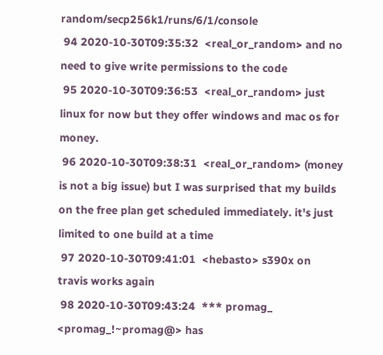random/secp256k1/runs/6/1/console
 94 2020-10-30T09:35:32  <real_or_random> and no need to give write permissions to the code
 95 2020-10-30T09:36:53  <real_or_random> just linux for now but they offer windows and mac os for money.
 96 2020-10-30T09:38:31  <real_or_random> (money is not a big issue) but I was surprised that my builds on the free plan get scheduled immediately. it's just limited to one build at a time
 97 2020-10-30T09:41:01  <hebasto> s390x on travis works again
 98 2020-10-30T09:43:24  *** promag_ <promag_!~promag@> has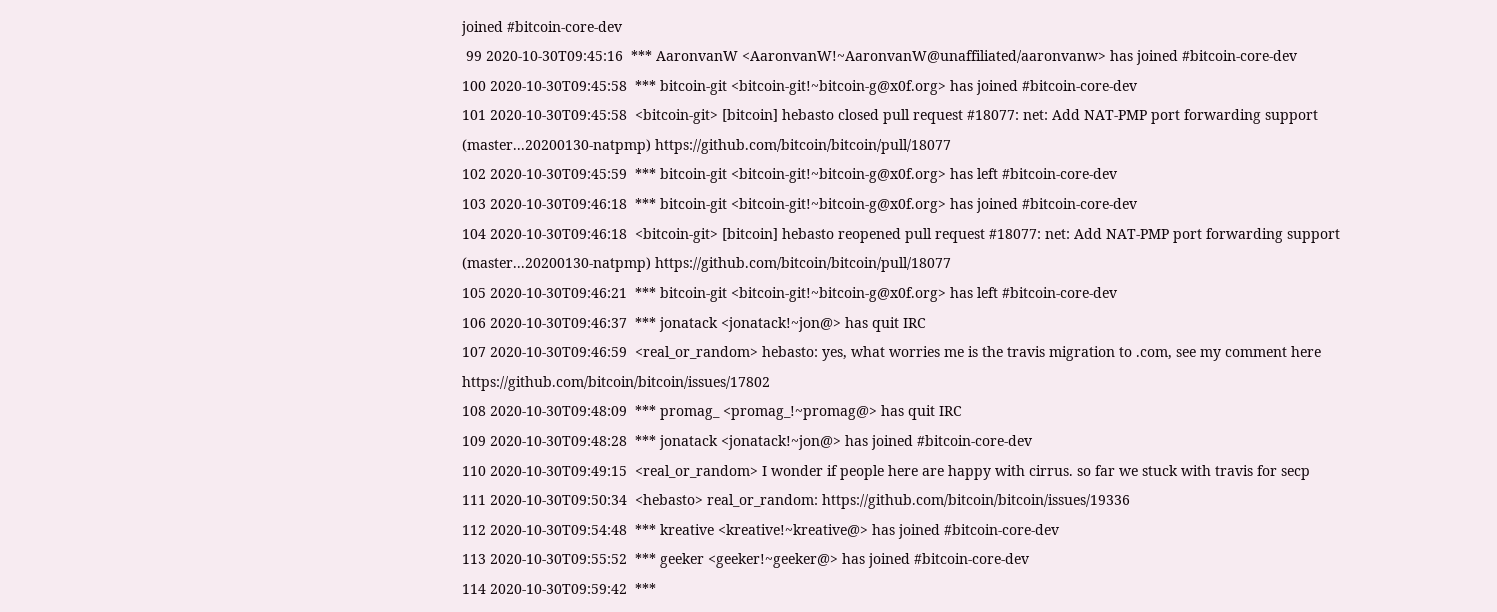joined #bitcoin-core-dev
 99 2020-10-30T09:45:16  *** AaronvanW <AaronvanW!~AaronvanW@unaffiliated/aaronvanw> has joined #bitcoin-core-dev
100 2020-10-30T09:45:58  *** bitcoin-git <bitcoin-git!~bitcoin-g@x0f.org> has joined #bitcoin-core-dev
101 2020-10-30T09:45:58  <bitcoin-git> [bitcoin] hebasto closed pull request #18077: net: Add NAT-PMP port forwarding support (master...20200130-natpmp) https://github.com/bitcoin/bitcoin/pull/18077
102 2020-10-30T09:45:59  *** bitcoin-git <bitcoin-git!~bitcoin-g@x0f.org> has left #bitcoin-core-dev
103 2020-10-30T09:46:18  *** bitcoin-git <bitcoin-git!~bitcoin-g@x0f.org> has joined #bitcoin-core-dev
104 2020-10-30T09:46:18  <bitcoin-git> [bitcoin] hebasto reopened pull request #18077: net: Add NAT-PMP port forwarding support (master...20200130-natpmp) https://github.com/bitcoin/bitcoin/pull/18077
105 2020-10-30T09:46:21  *** bitcoin-git <bitcoin-git!~bitcoin-g@x0f.org> has left #bitcoin-core-dev
106 2020-10-30T09:46:37  *** jonatack <jonatack!~jon@> has quit IRC
107 2020-10-30T09:46:59  <real_or_random> hebasto: yes, what worries me is the travis migration to .com, see my comment here https://github.com/bitcoin/bitcoin/issues/17802
108 2020-10-30T09:48:09  *** promag_ <promag_!~promag@> has quit IRC
109 2020-10-30T09:48:28  *** jonatack <jonatack!~jon@> has joined #bitcoin-core-dev
110 2020-10-30T09:49:15  <real_or_random> I wonder if people here are happy with cirrus. so far we stuck with travis for secp
111 2020-10-30T09:50:34  <hebasto> real_or_random: https://github.com/bitcoin/bitcoin/issues/19336
112 2020-10-30T09:54:48  *** kreative <kreative!~kreative@> has joined #bitcoin-core-dev
113 2020-10-30T09:55:52  *** geeker <geeker!~geeker@> has joined #bitcoin-core-dev
114 2020-10-30T09:59:42  ***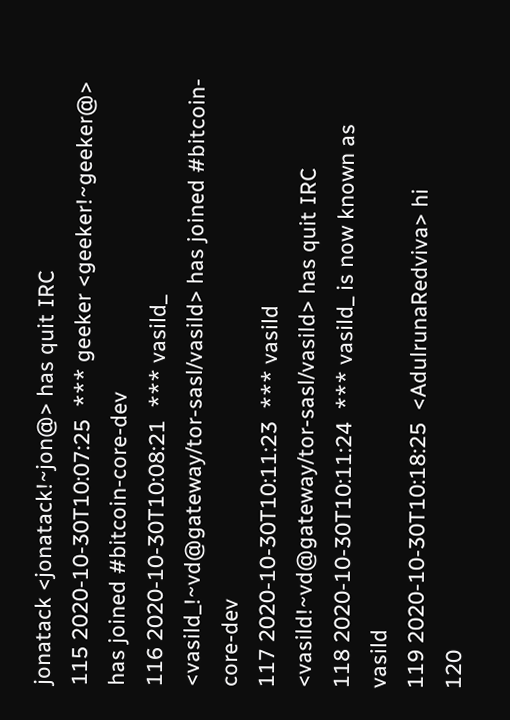jonatack <jonatack!~jon@> has quit IRC
115 2020-10-30T10:07:25  *** geeker <geeker!~geeker@> has joined #bitcoin-core-dev
116 2020-10-30T10:08:21  *** vasild_ <vasild_!~vd@gateway/tor-sasl/vasild> has joined #bitcoin-core-dev
117 2020-10-30T10:11:23  *** vasild <vasild!~vd@gateway/tor-sasl/vasild> has quit IRC
118 2020-10-30T10:11:24  *** vasild_ is now known as vasild
119 2020-10-30T10:18:25  <AdulrunaRedviva> hi
120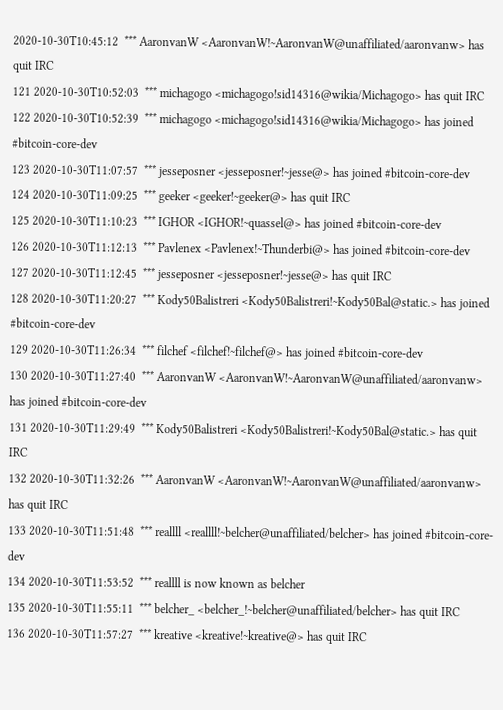2020-10-30T10:45:12  *** AaronvanW <AaronvanW!~AaronvanW@unaffiliated/aaronvanw> has quit IRC
121 2020-10-30T10:52:03  *** michagogo <michagogo!sid14316@wikia/Michagogo> has quit IRC
122 2020-10-30T10:52:39  *** michagogo <michagogo!sid14316@wikia/Michagogo> has joined #bitcoin-core-dev
123 2020-10-30T11:07:57  *** jesseposner <jesseposner!~jesse@> has joined #bitcoin-core-dev
124 2020-10-30T11:09:25  *** geeker <geeker!~geeker@> has quit IRC
125 2020-10-30T11:10:23  *** IGHOR <IGHOR!~quassel@> has joined #bitcoin-core-dev
126 2020-10-30T11:12:13  *** Pavlenex <Pavlenex!~Thunderbi@> has joined #bitcoin-core-dev
127 2020-10-30T11:12:45  *** jesseposner <jesseposner!~jesse@> has quit IRC
128 2020-10-30T11:20:27  *** Kody50Balistreri <Kody50Balistreri!~Kody50Bal@static.> has joined #bitcoin-core-dev
129 2020-10-30T11:26:34  *** filchef <filchef!~filchef@> has joined #bitcoin-core-dev
130 2020-10-30T11:27:40  *** AaronvanW <AaronvanW!~AaronvanW@unaffiliated/aaronvanw> has joined #bitcoin-core-dev
131 2020-10-30T11:29:49  *** Kody50Balistreri <Kody50Balistreri!~Kody50Bal@static.> has quit IRC
132 2020-10-30T11:32:26  *** AaronvanW <AaronvanW!~AaronvanW@unaffiliated/aaronvanw> has quit IRC
133 2020-10-30T11:51:48  *** reallll <reallll!~belcher@unaffiliated/belcher> has joined #bitcoin-core-dev
134 2020-10-30T11:53:52  *** reallll is now known as belcher
135 2020-10-30T11:55:11  *** belcher_ <belcher_!~belcher@unaffiliated/belcher> has quit IRC
136 2020-10-30T11:57:27  *** kreative <kreative!~kreative@> has quit IRC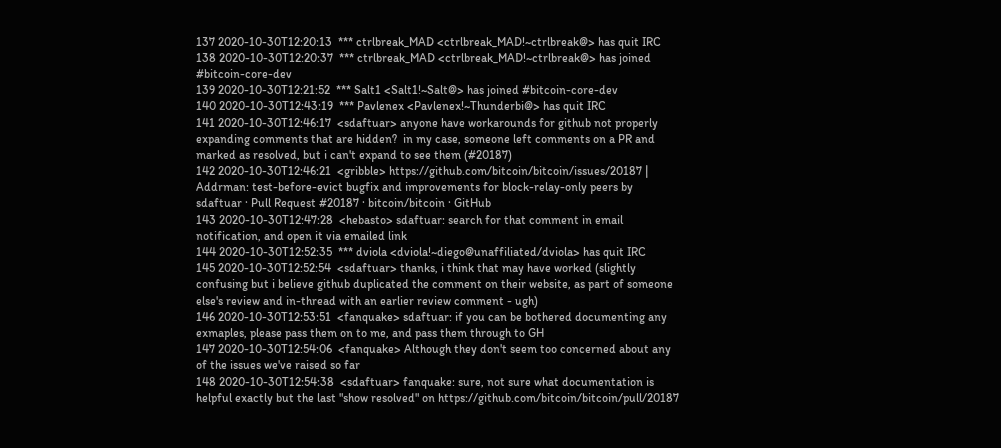137 2020-10-30T12:20:13  *** ctrlbreak_MAD <ctrlbreak_MAD!~ctrlbreak@> has quit IRC
138 2020-10-30T12:20:37  *** ctrlbreak_MAD <ctrlbreak_MAD!~ctrlbreak@> has joined #bitcoin-core-dev
139 2020-10-30T12:21:52  *** Salt1 <Salt1!~Salt@> has joined #bitcoin-core-dev
140 2020-10-30T12:43:19  *** Pavlenex <Pavlenex!~Thunderbi@> has quit IRC
141 2020-10-30T12:46:17  <sdaftuar> anyone have workarounds for github not properly expanding comments that are hidden?  in my case, someone left comments on a PR and marked as resolved, but i can't expand to see them (#20187)
142 2020-10-30T12:46:21  <gribble> https://github.com/bitcoin/bitcoin/issues/20187 | Addrman: test-before-evict bugfix and improvements for block-relay-only peers by sdaftuar · Pull Request #20187 · bitcoin/bitcoin · GitHub
143 2020-10-30T12:47:28  <hebasto> sdaftuar: search for that comment in email notification, and open it via emailed link
144 2020-10-30T12:52:35  *** dviola <dviola!~diego@unaffiliated/dviola> has quit IRC
145 2020-10-30T12:52:54  <sdaftuar> thanks, i think that may have worked (slightly confusing but i believe github duplicated the comment on their website, as part of someone else's review and in-thread with an earlier review comment - ugh)
146 2020-10-30T12:53:51  <fanquake> sdaftuar: if you can be bothered documenting any exmaples, please pass them on to me, and pass them through to GH
147 2020-10-30T12:54:06  <fanquake> Although they don't seem too concerned about any of the issues we've raised so far
148 2020-10-30T12:54:38  <sdaftuar> fanquake: sure, not sure what documentation is helpful exactly but the last "show resolved" on https://github.com/bitcoin/bitcoin/pull/20187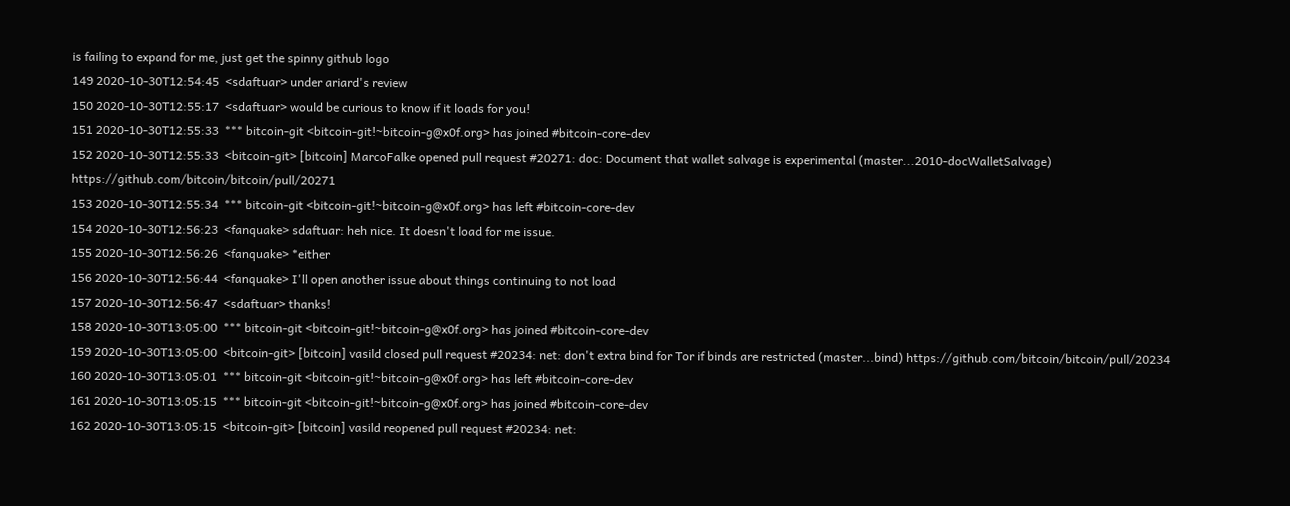is failing to expand for me, just get the spinny github logo
149 2020-10-30T12:54:45  <sdaftuar> under ariard's review
150 2020-10-30T12:55:17  <sdaftuar> would be curious to know if it loads for you!
151 2020-10-30T12:55:33  *** bitcoin-git <bitcoin-git!~bitcoin-g@x0f.org> has joined #bitcoin-core-dev
152 2020-10-30T12:55:33  <bitcoin-git> [bitcoin] MarcoFalke opened pull request #20271: doc: Document that wallet salvage is experimental (master...2010-docWalletSalvage) https://github.com/bitcoin/bitcoin/pull/20271
153 2020-10-30T12:55:34  *** bitcoin-git <bitcoin-git!~bitcoin-g@x0f.org> has left #bitcoin-core-dev
154 2020-10-30T12:56:23  <fanquake> sdaftuar: heh nice. It doesn't load for me issue.
155 2020-10-30T12:56:26  <fanquake> *either
156 2020-10-30T12:56:44  <fanquake> I'll open another issue about things continuing to not load
157 2020-10-30T12:56:47  <sdaftuar> thanks!
158 2020-10-30T13:05:00  *** bitcoin-git <bitcoin-git!~bitcoin-g@x0f.org> has joined #bitcoin-core-dev
159 2020-10-30T13:05:00  <bitcoin-git> [bitcoin] vasild closed pull request #20234: net: don't extra bind for Tor if binds are restricted (master...bind) https://github.com/bitcoin/bitcoin/pull/20234
160 2020-10-30T13:05:01  *** bitcoin-git <bitcoin-git!~bitcoin-g@x0f.org> has left #bitcoin-core-dev
161 2020-10-30T13:05:15  *** bitcoin-git <bitcoin-git!~bitcoin-g@x0f.org> has joined #bitcoin-core-dev
162 2020-10-30T13:05:15  <bitcoin-git> [bitcoin] vasild reopened pull request #20234: net: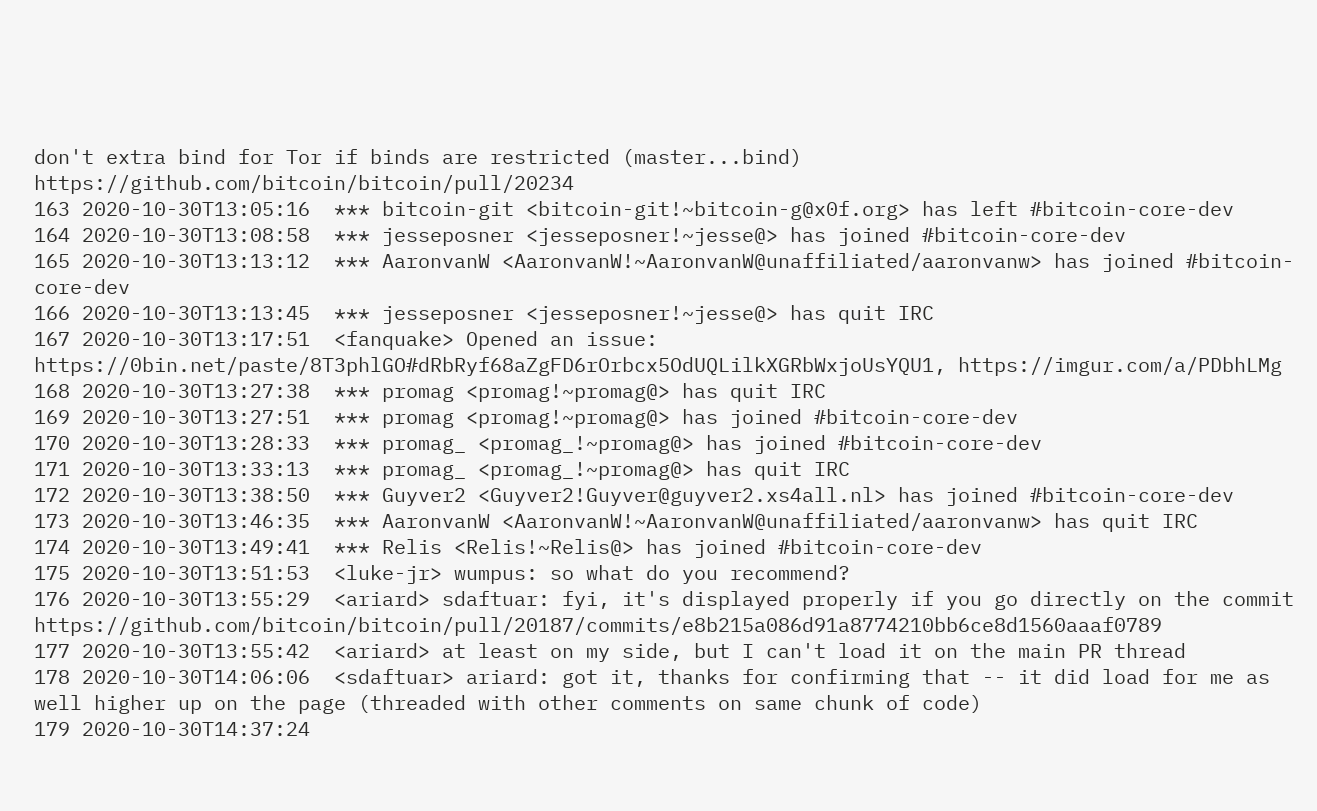don't extra bind for Tor if binds are restricted (master...bind) https://github.com/bitcoin/bitcoin/pull/20234
163 2020-10-30T13:05:16  *** bitcoin-git <bitcoin-git!~bitcoin-g@x0f.org> has left #bitcoin-core-dev
164 2020-10-30T13:08:58  *** jesseposner <jesseposner!~jesse@> has joined #bitcoin-core-dev
165 2020-10-30T13:13:12  *** AaronvanW <AaronvanW!~AaronvanW@unaffiliated/aaronvanw> has joined #bitcoin-core-dev
166 2020-10-30T13:13:45  *** jesseposner <jesseposner!~jesse@> has quit IRC
167 2020-10-30T13:17:51  <fanquake> Opened an issue: https://0bin.net/paste/8T3phlGO#dRbRyf68aZgFD6rOrbcx5OdUQLilkXGRbWxjoUsYQU1, https://imgur.com/a/PDbhLMg
168 2020-10-30T13:27:38  *** promag <promag!~promag@> has quit IRC
169 2020-10-30T13:27:51  *** promag <promag!~promag@> has joined #bitcoin-core-dev
170 2020-10-30T13:28:33  *** promag_ <promag_!~promag@> has joined #bitcoin-core-dev
171 2020-10-30T13:33:13  *** promag_ <promag_!~promag@> has quit IRC
172 2020-10-30T13:38:50  *** Guyver2 <Guyver2!Guyver@guyver2.xs4all.nl> has joined #bitcoin-core-dev
173 2020-10-30T13:46:35  *** AaronvanW <AaronvanW!~AaronvanW@unaffiliated/aaronvanw> has quit IRC
174 2020-10-30T13:49:41  *** Relis <Relis!~Relis@> has joined #bitcoin-core-dev
175 2020-10-30T13:51:53  <luke-jr> wumpus: so what do you recommend?
176 2020-10-30T13:55:29  <ariard> sdaftuar: fyi, it's displayed properly if you go directly on the commit https://github.com/bitcoin/bitcoin/pull/20187/commits/e8b215a086d91a8774210bb6ce8d1560aaaf0789
177 2020-10-30T13:55:42  <ariard> at least on my side, but I can't load it on the main PR thread
178 2020-10-30T14:06:06  <sdaftuar> ariard: got it, thanks for confirming that -- it did load for me as well higher up on the page (threaded with other comments on same chunk of code)
179 2020-10-30T14:37:24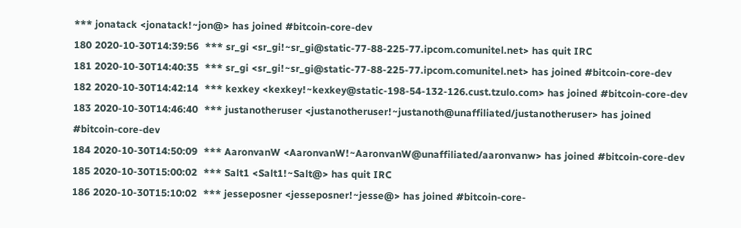*** jonatack <jonatack!~jon@> has joined #bitcoin-core-dev
180 2020-10-30T14:39:56  *** sr_gi <sr_gi!~sr_gi@static-77-88-225-77.ipcom.comunitel.net> has quit IRC
181 2020-10-30T14:40:35  *** sr_gi <sr_gi!~sr_gi@static-77-88-225-77.ipcom.comunitel.net> has joined #bitcoin-core-dev
182 2020-10-30T14:42:14  *** kexkey <kexkey!~kexkey@static-198-54-132-126.cust.tzulo.com> has joined #bitcoin-core-dev
183 2020-10-30T14:46:40  *** justanotheruser <justanotheruser!~justanoth@unaffiliated/justanotheruser> has joined #bitcoin-core-dev
184 2020-10-30T14:50:09  *** AaronvanW <AaronvanW!~AaronvanW@unaffiliated/aaronvanw> has joined #bitcoin-core-dev
185 2020-10-30T15:00:02  *** Salt1 <Salt1!~Salt@> has quit IRC
186 2020-10-30T15:10:02  *** jesseposner <jesseposner!~jesse@> has joined #bitcoin-core-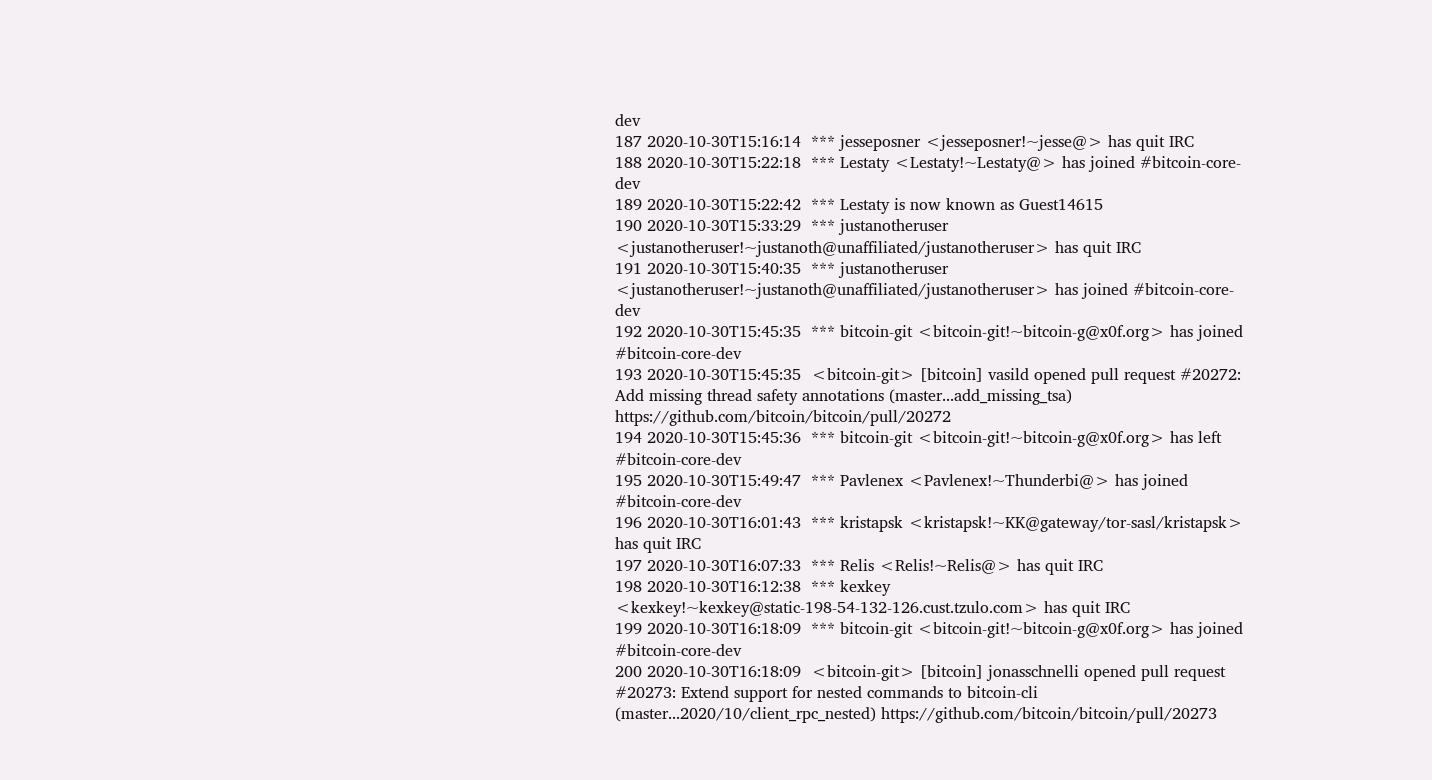dev
187 2020-10-30T15:16:14  *** jesseposner <jesseposner!~jesse@> has quit IRC
188 2020-10-30T15:22:18  *** Lestaty <Lestaty!~Lestaty@> has joined #bitcoin-core-dev
189 2020-10-30T15:22:42  *** Lestaty is now known as Guest14615
190 2020-10-30T15:33:29  *** justanotheruser <justanotheruser!~justanoth@unaffiliated/justanotheruser> has quit IRC
191 2020-10-30T15:40:35  *** justanotheruser <justanotheruser!~justanoth@unaffiliated/justanotheruser> has joined #bitcoin-core-dev
192 2020-10-30T15:45:35  *** bitcoin-git <bitcoin-git!~bitcoin-g@x0f.org> has joined #bitcoin-core-dev
193 2020-10-30T15:45:35  <bitcoin-git> [bitcoin] vasild opened pull request #20272: Add missing thread safety annotations (master...add_missing_tsa) https://github.com/bitcoin/bitcoin/pull/20272
194 2020-10-30T15:45:36  *** bitcoin-git <bitcoin-git!~bitcoin-g@x0f.org> has left #bitcoin-core-dev
195 2020-10-30T15:49:47  *** Pavlenex <Pavlenex!~Thunderbi@> has joined #bitcoin-core-dev
196 2020-10-30T16:01:43  *** kristapsk <kristapsk!~KK@gateway/tor-sasl/kristapsk> has quit IRC
197 2020-10-30T16:07:33  *** Relis <Relis!~Relis@> has quit IRC
198 2020-10-30T16:12:38  *** kexkey <kexkey!~kexkey@static-198-54-132-126.cust.tzulo.com> has quit IRC
199 2020-10-30T16:18:09  *** bitcoin-git <bitcoin-git!~bitcoin-g@x0f.org> has joined #bitcoin-core-dev
200 2020-10-30T16:18:09  <bitcoin-git> [bitcoin] jonasschnelli opened pull request #20273: Extend support for nested commands to bitcoin-cli (master...2020/10/client_rpc_nested) https://github.com/bitcoin/bitcoin/pull/20273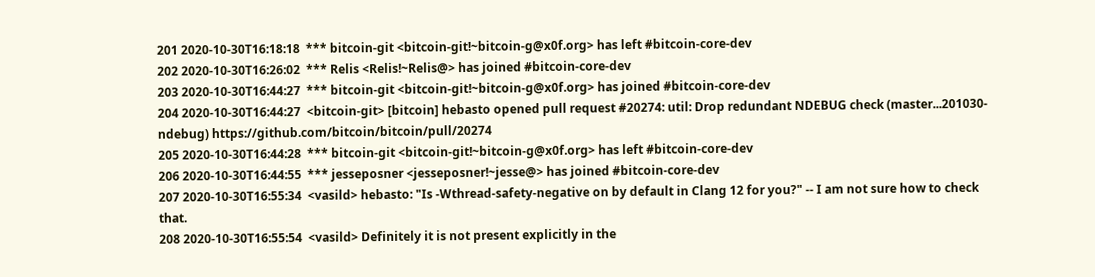201 2020-10-30T16:18:18  *** bitcoin-git <bitcoin-git!~bitcoin-g@x0f.org> has left #bitcoin-core-dev
202 2020-10-30T16:26:02  *** Relis <Relis!~Relis@> has joined #bitcoin-core-dev
203 2020-10-30T16:44:27  *** bitcoin-git <bitcoin-git!~bitcoin-g@x0f.org> has joined #bitcoin-core-dev
204 2020-10-30T16:44:27  <bitcoin-git> [bitcoin] hebasto opened pull request #20274: util: Drop redundant NDEBUG check (master...201030-ndebug) https://github.com/bitcoin/bitcoin/pull/20274
205 2020-10-30T16:44:28  *** bitcoin-git <bitcoin-git!~bitcoin-g@x0f.org> has left #bitcoin-core-dev
206 2020-10-30T16:44:55  *** jesseposner <jesseposner!~jesse@> has joined #bitcoin-core-dev
207 2020-10-30T16:55:34  <vasild> hebasto: "Is -Wthread-safety-negative on by default in Clang 12 for you?" -- I am not sure how to check that.
208 2020-10-30T16:55:54  <vasild> Definitely it is not present explicitly in the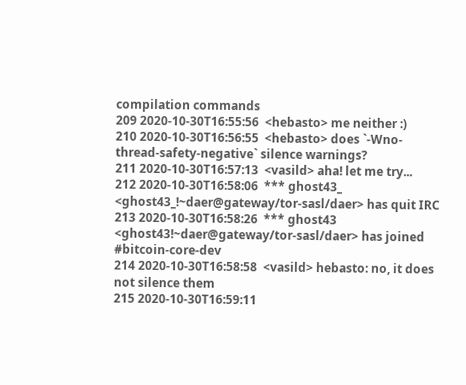compilation commands
209 2020-10-30T16:55:56  <hebasto> me neither :)
210 2020-10-30T16:56:55  <hebasto> does `-Wno-thread-safety-negative` silence warnings?
211 2020-10-30T16:57:13  <vasild> aha! let me try...
212 2020-10-30T16:58:06  *** ghost43_ <ghost43_!~daer@gateway/tor-sasl/daer> has quit IRC
213 2020-10-30T16:58:26  *** ghost43 <ghost43!~daer@gateway/tor-sasl/daer> has joined #bitcoin-core-dev
214 2020-10-30T16:58:58  <vasild> hebasto: no, it does not silence them
215 2020-10-30T16:59:11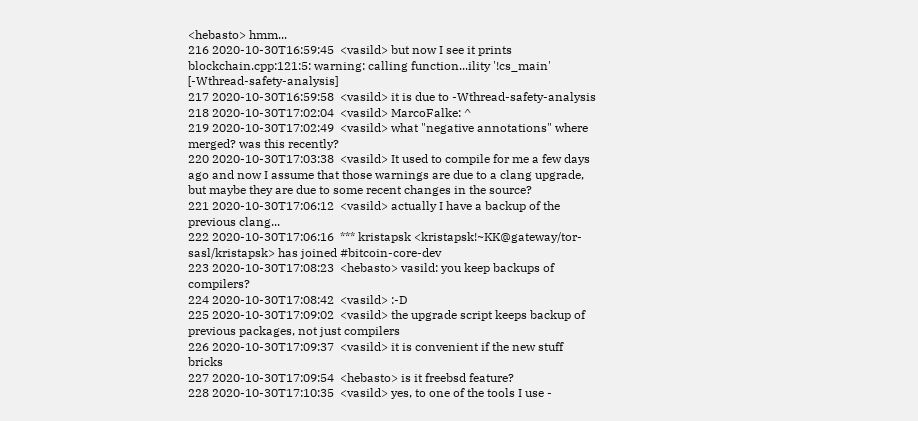<hebasto> hmm...
216 2020-10-30T16:59:45  <vasild> but now I see it prints blockchain.cpp:121:5: warning: calling function...ility '!cs_main' [-Wthread-safety-analysis]
217 2020-10-30T16:59:58  <vasild> it is due to -Wthread-safety-analysis
218 2020-10-30T17:02:04  <vasild> MarcoFalke: ^
219 2020-10-30T17:02:49  <vasild> what "negative annotations" where merged? was this recently?
220 2020-10-30T17:03:38  <vasild> It used to compile for me a few days ago and now I assume that those warnings are due to a clang upgrade, but maybe they are due to some recent changes in the source?
221 2020-10-30T17:06:12  <vasild> actually I have a backup of the previous clang...
222 2020-10-30T17:06:16  *** kristapsk <kristapsk!~KK@gateway/tor-sasl/kristapsk> has joined #bitcoin-core-dev
223 2020-10-30T17:08:23  <hebasto> vasild: you keep backups of compilers?
224 2020-10-30T17:08:42  <vasild> :-D
225 2020-10-30T17:09:02  <vasild> the upgrade script keeps backup of previous packages, not just compilers
226 2020-10-30T17:09:37  <vasild> it is convenient if the new stuff bricks
227 2020-10-30T17:09:54  <hebasto> is it freebsd feature?
228 2020-10-30T17:10:35  <vasild> yes, to one of the tools I use -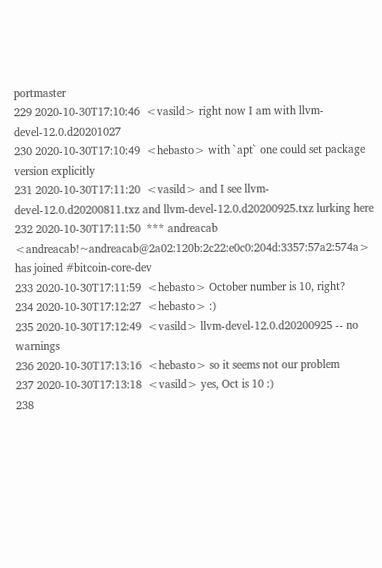portmaster
229 2020-10-30T17:10:46  <vasild> right now I am with llvm-devel-12.0.d20201027
230 2020-10-30T17:10:49  <hebasto> with `apt` one could set package version explicitly
231 2020-10-30T17:11:20  <vasild> and I see llvm-devel-12.0.d20200811.txz and llvm-devel-12.0.d20200925.txz lurking here
232 2020-10-30T17:11:50  *** andreacab <andreacab!~andreacab@2a02:120b:2c22:e0c0:204d:3357:57a2:574a> has joined #bitcoin-core-dev
233 2020-10-30T17:11:59  <hebasto> October number is 10, right?
234 2020-10-30T17:12:27  <hebasto> :)
235 2020-10-30T17:12:49  <vasild> llvm-devel-12.0.d20200925 -- no warnings
236 2020-10-30T17:13:16  <hebasto> so it seems not our problem
237 2020-10-30T17:13:18  <vasild> yes, Oct is 10 :)
238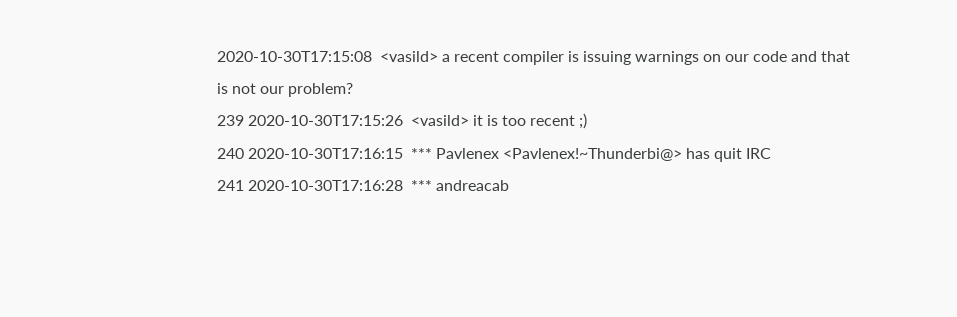2020-10-30T17:15:08  <vasild> a recent compiler is issuing warnings on our code and that is not our problem?
239 2020-10-30T17:15:26  <vasild> it is too recent ;)
240 2020-10-30T17:16:15  *** Pavlenex <Pavlenex!~Thunderbi@> has quit IRC
241 2020-10-30T17:16:28  *** andreacab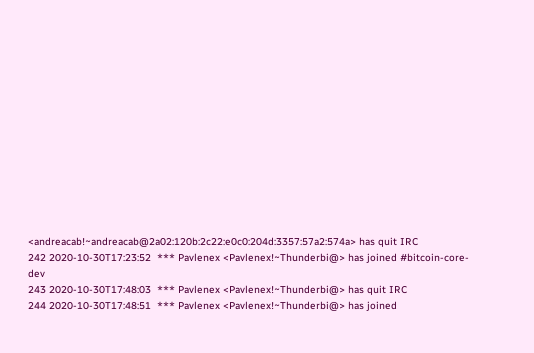<andreacab!~andreacab@2a02:120b:2c22:e0c0:204d:3357:57a2:574a> has quit IRC
242 2020-10-30T17:23:52  *** Pavlenex <Pavlenex!~Thunderbi@> has joined #bitcoin-core-dev
243 2020-10-30T17:48:03  *** Pavlenex <Pavlenex!~Thunderbi@> has quit IRC
244 2020-10-30T17:48:51  *** Pavlenex <Pavlenex!~Thunderbi@> has joined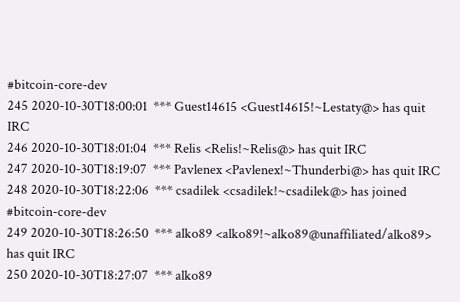#bitcoin-core-dev
245 2020-10-30T18:00:01  *** Guest14615 <Guest14615!~Lestaty@> has quit IRC
246 2020-10-30T18:01:04  *** Relis <Relis!~Relis@> has quit IRC
247 2020-10-30T18:19:07  *** Pavlenex <Pavlenex!~Thunderbi@> has quit IRC
248 2020-10-30T18:22:06  *** csadilek <csadilek!~csadilek@> has joined #bitcoin-core-dev
249 2020-10-30T18:26:50  *** alko89 <alko89!~alko89@unaffiliated/alko89> has quit IRC
250 2020-10-30T18:27:07  *** alko89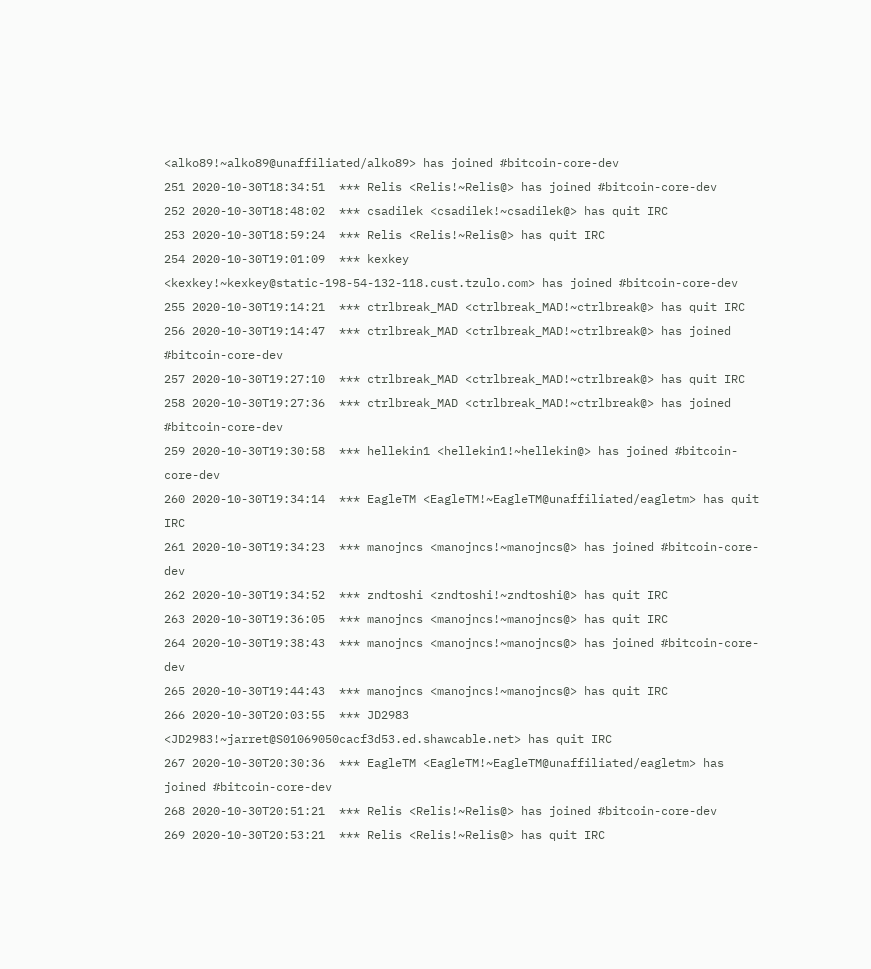<alko89!~alko89@unaffiliated/alko89> has joined #bitcoin-core-dev
251 2020-10-30T18:34:51  *** Relis <Relis!~Relis@> has joined #bitcoin-core-dev
252 2020-10-30T18:48:02  *** csadilek <csadilek!~csadilek@> has quit IRC
253 2020-10-30T18:59:24  *** Relis <Relis!~Relis@> has quit IRC
254 2020-10-30T19:01:09  *** kexkey <kexkey!~kexkey@static-198-54-132-118.cust.tzulo.com> has joined #bitcoin-core-dev
255 2020-10-30T19:14:21  *** ctrlbreak_MAD <ctrlbreak_MAD!~ctrlbreak@> has quit IRC
256 2020-10-30T19:14:47  *** ctrlbreak_MAD <ctrlbreak_MAD!~ctrlbreak@> has joined #bitcoin-core-dev
257 2020-10-30T19:27:10  *** ctrlbreak_MAD <ctrlbreak_MAD!~ctrlbreak@> has quit IRC
258 2020-10-30T19:27:36  *** ctrlbreak_MAD <ctrlbreak_MAD!~ctrlbreak@> has joined #bitcoin-core-dev
259 2020-10-30T19:30:58  *** hellekin1 <hellekin1!~hellekin@> has joined #bitcoin-core-dev
260 2020-10-30T19:34:14  *** EagleTM <EagleTM!~EagleTM@unaffiliated/eagletm> has quit IRC
261 2020-10-30T19:34:23  *** manojncs <manojncs!~manojncs@> has joined #bitcoin-core-dev
262 2020-10-30T19:34:52  *** zndtoshi <zndtoshi!~zndtoshi@> has quit IRC
263 2020-10-30T19:36:05  *** manojncs <manojncs!~manojncs@> has quit IRC
264 2020-10-30T19:38:43  *** manojncs <manojncs!~manojncs@> has joined #bitcoin-core-dev
265 2020-10-30T19:44:43  *** manojncs <manojncs!~manojncs@> has quit IRC
266 2020-10-30T20:03:55  *** JD2983 <JD2983!~jarret@S01069050cacf3d53.ed.shawcable.net> has quit IRC
267 2020-10-30T20:30:36  *** EagleTM <EagleTM!~EagleTM@unaffiliated/eagletm> has joined #bitcoin-core-dev
268 2020-10-30T20:51:21  *** Relis <Relis!~Relis@> has joined #bitcoin-core-dev
269 2020-10-30T20:53:21  *** Relis <Relis!~Relis@> has quit IRC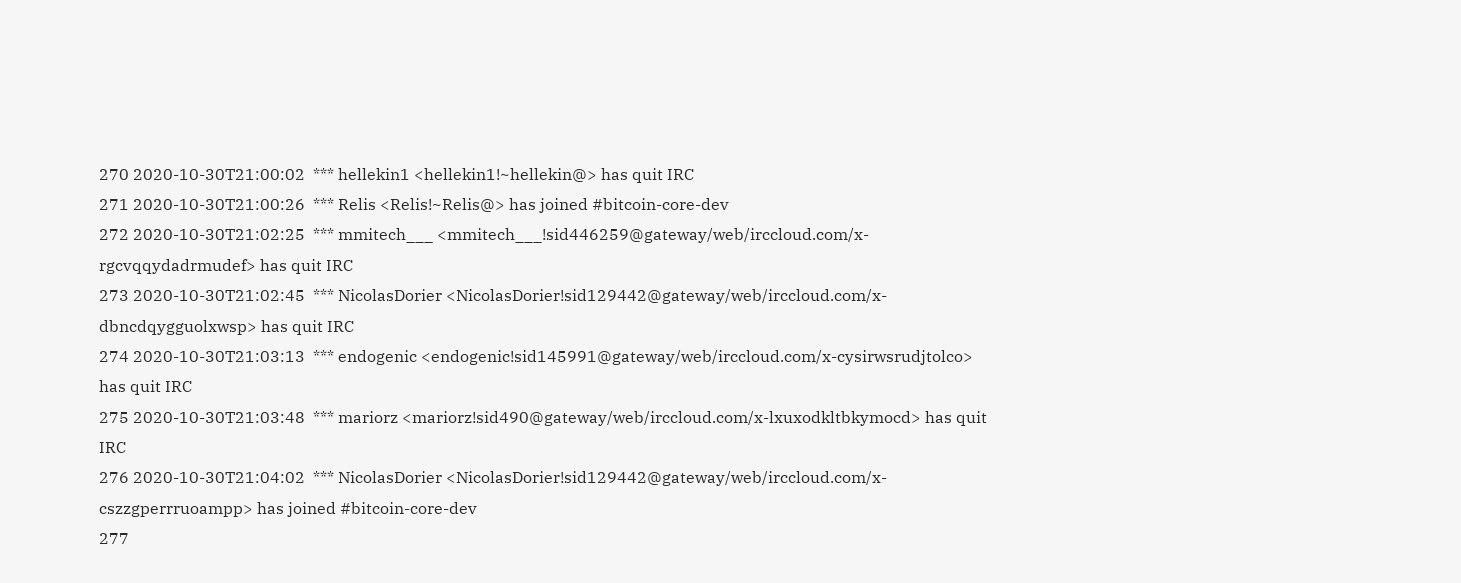270 2020-10-30T21:00:02  *** hellekin1 <hellekin1!~hellekin@> has quit IRC
271 2020-10-30T21:00:26  *** Relis <Relis!~Relis@> has joined #bitcoin-core-dev
272 2020-10-30T21:02:25  *** mmitech___ <mmitech___!sid446259@gateway/web/irccloud.com/x-rgcvqqydadrmudef> has quit IRC
273 2020-10-30T21:02:45  *** NicolasDorier <NicolasDorier!sid129442@gateway/web/irccloud.com/x-dbncdqygguolxwsp> has quit IRC
274 2020-10-30T21:03:13  *** endogenic <endogenic!sid145991@gateway/web/irccloud.com/x-cysirwsrudjtolco> has quit IRC
275 2020-10-30T21:03:48  *** mariorz <mariorz!sid490@gateway/web/irccloud.com/x-lxuxodkltbkymocd> has quit IRC
276 2020-10-30T21:04:02  *** NicolasDorier <NicolasDorier!sid129442@gateway/web/irccloud.com/x-cszzgperrruoampp> has joined #bitcoin-core-dev
277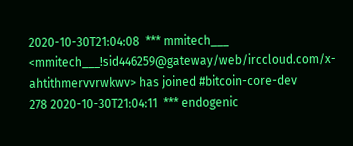2020-10-30T21:04:08  *** mmitech___ <mmitech___!sid446259@gateway/web/irccloud.com/x-ahtithmervvrwkwv> has joined #bitcoin-core-dev
278 2020-10-30T21:04:11  *** endogenic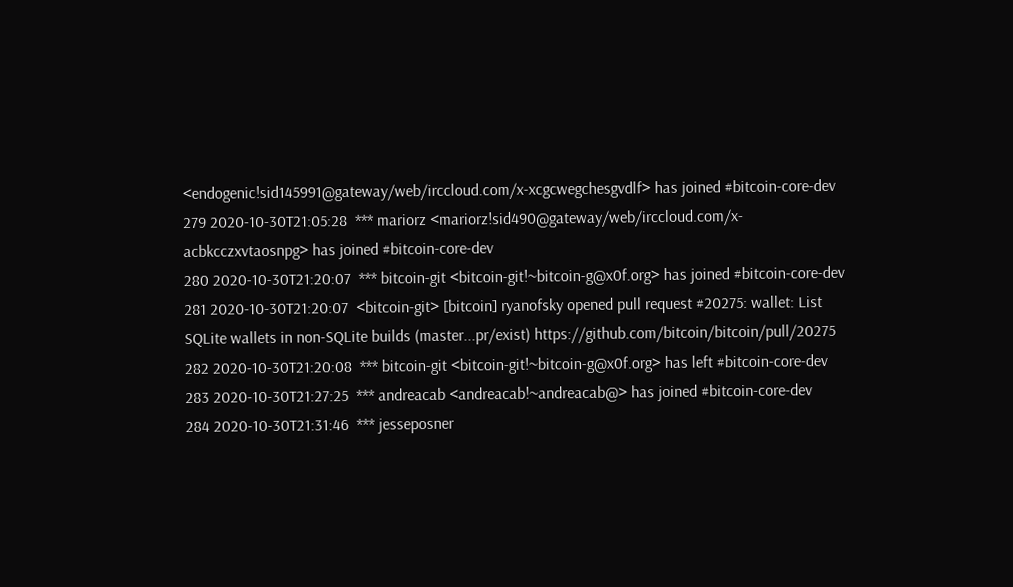<endogenic!sid145991@gateway/web/irccloud.com/x-xcgcwegchesgvdlf> has joined #bitcoin-core-dev
279 2020-10-30T21:05:28  *** mariorz <mariorz!sid490@gateway/web/irccloud.com/x-acbkcczxvtaosnpg> has joined #bitcoin-core-dev
280 2020-10-30T21:20:07  *** bitcoin-git <bitcoin-git!~bitcoin-g@x0f.org> has joined #bitcoin-core-dev
281 2020-10-30T21:20:07  <bitcoin-git> [bitcoin] ryanofsky opened pull request #20275: wallet: List SQLite wallets in non-SQLite builds (master...pr/exist) https://github.com/bitcoin/bitcoin/pull/20275
282 2020-10-30T21:20:08  *** bitcoin-git <bitcoin-git!~bitcoin-g@x0f.org> has left #bitcoin-core-dev
283 2020-10-30T21:27:25  *** andreacab <andreacab!~andreacab@> has joined #bitcoin-core-dev
284 2020-10-30T21:31:46  *** jesseposner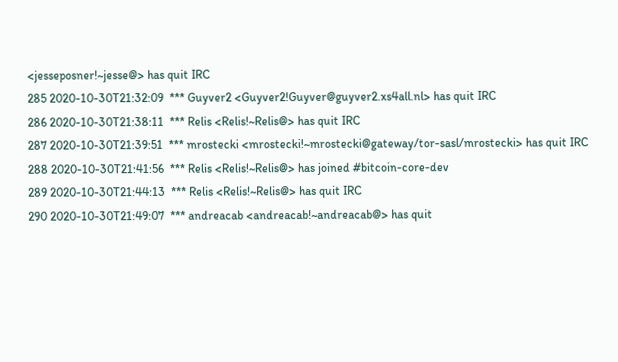<jesseposner!~jesse@> has quit IRC
285 2020-10-30T21:32:09  *** Guyver2 <Guyver2!Guyver@guyver2.xs4all.nl> has quit IRC
286 2020-10-30T21:38:11  *** Relis <Relis!~Relis@> has quit IRC
287 2020-10-30T21:39:51  *** mrostecki <mrostecki!~mrostecki@gateway/tor-sasl/mrostecki> has quit IRC
288 2020-10-30T21:41:56  *** Relis <Relis!~Relis@> has joined #bitcoin-core-dev
289 2020-10-30T21:44:13  *** Relis <Relis!~Relis@> has quit IRC
290 2020-10-30T21:49:07  *** andreacab <andreacab!~andreacab@> has quit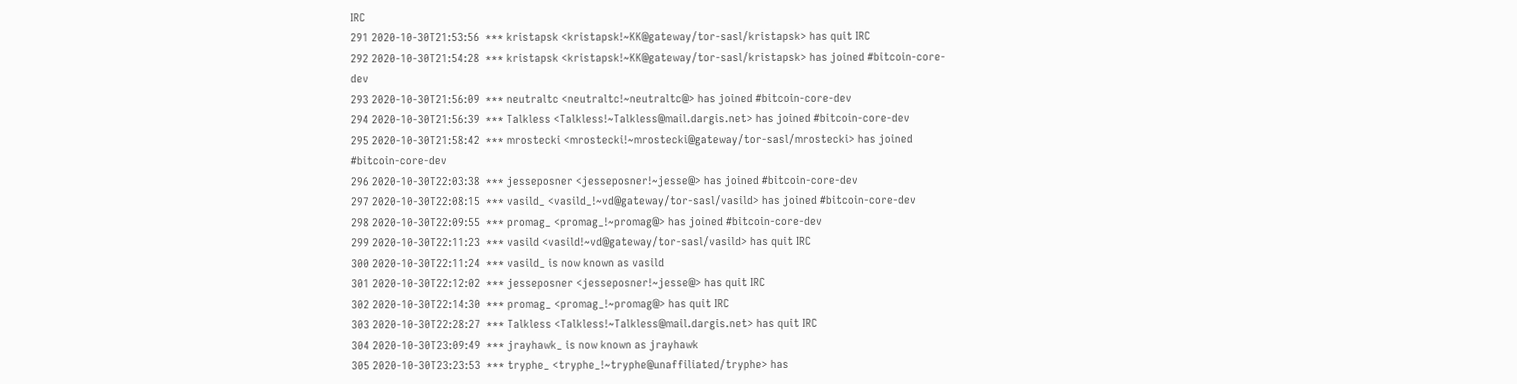IRC
291 2020-10-30T21:53:56  *** kristapsk <kristapsk!~KK@gateway/tor-sasl/kristapsk> has quit IRC
292 2020-10-30T21:54:28  *** kristapsk <kristapsk!~KK@gateway/tor-sasl/kristapsk> has joined #bitcoin-core-dev
293 2020-10-30T21:56:09  *** neutraltc <neutraltc!~neutraltc@> has joined #bitcoin-core-dev
294 2020-10-30T21:56:39  *** Talkless <Talkless!~Talkless@mail.dargis.net> has joined #bitcoin-core-dev
295 2020-10-30T21:58:42  *** mrostecki <mrostecki!~mrostecki@gateway/tor-sasl/mrostecki> has joined #bitcoin-core-dev
296 2020-10-30T22:03:38  *** jesseposner <jesseposner!~jesse@> has joined #bitcoin-core-dev
297 2020-10-30T22:08:15  *** vasild_ <vasild_!~vd@gateway/tor-sasl/vasild> has joined #bitcoin-core-dev
298 2020-10-30T22:09:55  *** promag_ <promag_!~promag@> has joined #bitcoin-core-dev
299 2020-10-30T22:11:23  *** vasild <vasild!~vd@gateway/tor-sasl/vasild> has quit IRC
300 2020-10-30T22:11:24  *** vasild_ is now known as vasild
301 2020-10-30T22:12:02  *** jesseposner <jesseposner!~jesse@> has quit IRC
302 2020-10-30T22:14:30  *** promag_ <promag_!~promag@> has quit IRC
303 2020-10-30T22:28:27  *** Talkless <Talkless!~Talkless@mail.dargis.net> has quit IRC
304 2020-10-30T23:09:49  *** jrayhawk_ is now known as jrayhawk
305 2020-10-30T23:23:53  *** tryphe_ <tryphe_!~tryphe@unaffiliated/tryphe> has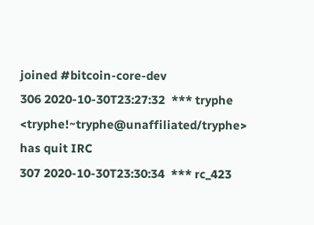joined #bitcoin-core-dev
306 2020-10-30T23:27:32  *** tryphe <tryphe!~tryphe@unaffiliated/tryphe> has quit IRC
307 2020-10-30T23:30:34  *** rc_423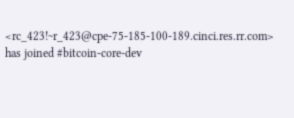<rc_423!~r_423@cpe-75-185-100-189.cinci.res.rr.com> has joined #bitcoin-core-dev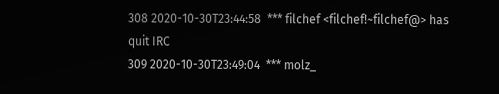308 2020-10-30T23:44:58  *** filchef <filchef!~filchef@> has quit IRC
309 2020-10-30T23:49:04  *** molz_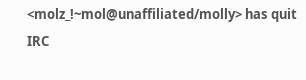<molz_!~mol@unaffiliated/molly> has quit IRC